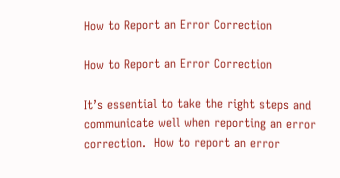How to Report an Error Correction

How to Report an Error Correction

It’s essential to take the right steps and communicate well when reporting an error correction.  How to report an error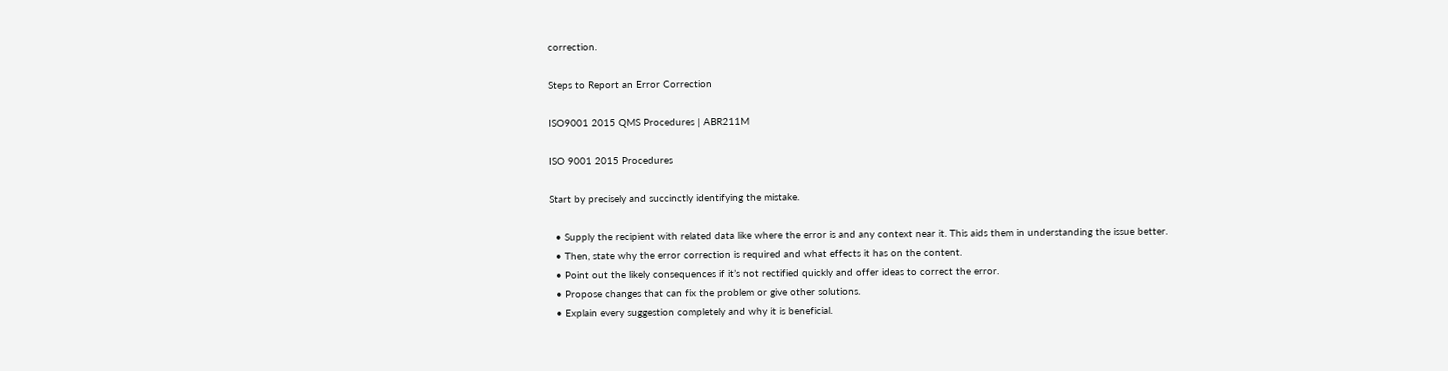correction.

Steps to Report an Error Correction

ISO9001 2015 QMS Procedures | ABR211M

ISO 9001 2015 Procedures

Start by precisely and succinctly identifying the mistake.

  • Supply the recipient with related data like where the error is and any context near it. This aids them in understanding the issue better.
  • Then, state why the error correction is required and what effects it has on the content.
  • Point out the likely consequences if it’s not rectified quickly and offer ideas to correct the error.
  • Propose changes that can fix the problem or give other solutions.
  • Explain every suggestion completely and why it is beneficial.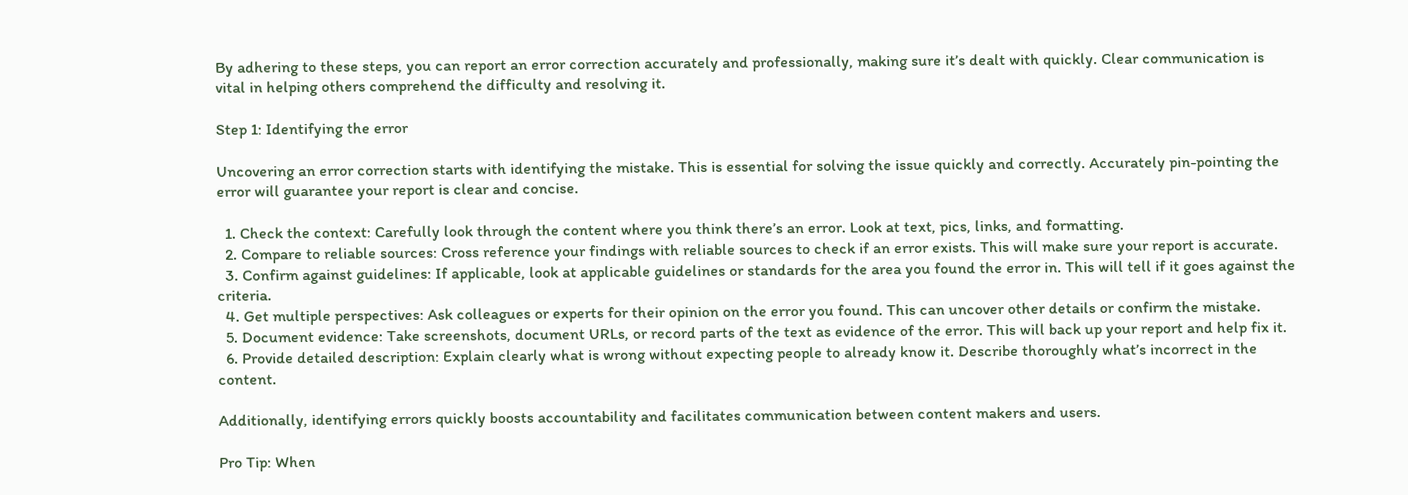By adhering to these steps, you can report an error correction accurately and professionally, making sure it’s dealt with quickly. Clear communication is vital in helping others comprehend the difficulty and resolving it.

Step 1: Identifying the error

Uncovering an error correction starts with identifying the mistake. This is essential for solving the issue quickly and correctly. Accurately pin-pointing the error will guarantee your report is clear and concise.

  1. Check the context: Carefully look through the content where you think there’s an error. Look at text, pics, links, and formatting.
  2. Compare to reliable sources: Cross reference your findings with reliable sources to check if an error exists. This will make sure your report is accurate.
  3. Confirm against guidelines: If applicable, look at applicable guidelines or standards for the area you found the error in. This will tell if it goes against the criteria.
  4. Get multiple perspectives: Ask colleagues or experts for their opinion on the error you found. This can uncover other details or confirm the mistake.
  5. Document evidence: Take screenshots, document URLs, or record parts of the text as evidence of the error. This will back up your report and help fix it.
  6. Provide detailed description: Explain clearly what is wrong without expecting people to already know it. Describe thoroughly what’s incorrect in the content.

Additionally, identifying errors quickly boosts accountability and facilitates communication between content makers and users.

Pro Tip: When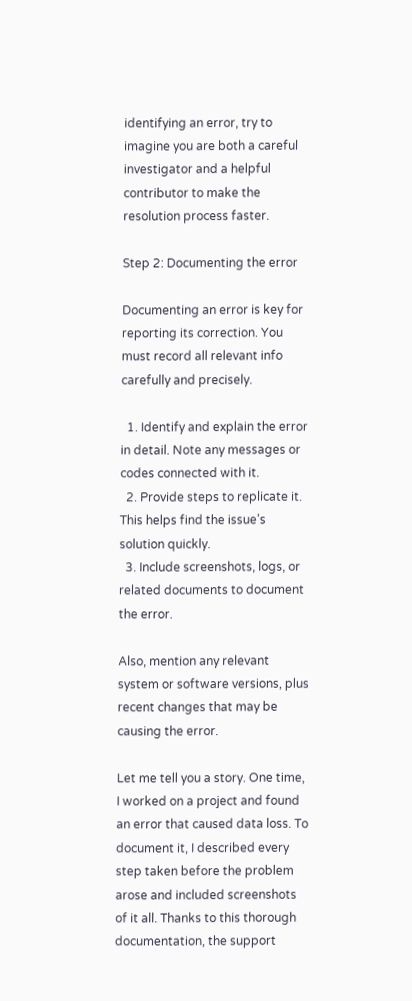identifying an error, try to imagine you are both a careful investigator and a helpful contributor to make the resolution process faster.

Step 2: Documenting the error

Documenting an error is key for reporting its correction. You must record all relevant info carefully and precisely.

  1. Identify and explain the error in detail. Note any messages or codes connected with it.
  2. Provide steps to replicate it. This helps find the issue’s solution quickly.
  3. Include screenshots, logs, or related documents to document the error.

Also, mention any relevant system or software versions, plus recent changes that may be causing the error.

Let me tell you a story. One time, I worked on a project and found an error that caused data loss. To document it, I described every step taken before the problem arose and included screenshots of it all. Thanks to this thorough documentation, the support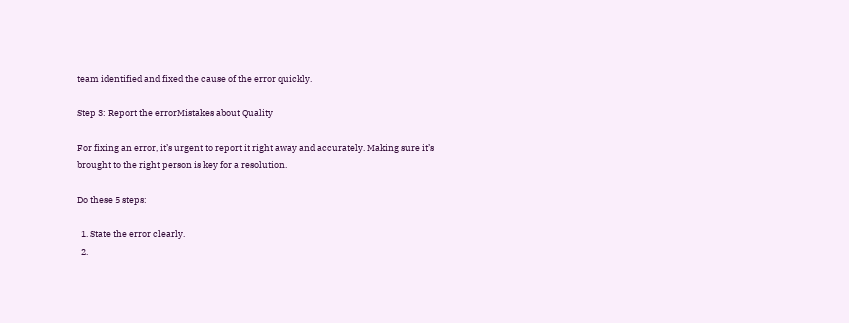team identified and fixed the cause of the error quickly.

Step 3: Report the errorMistakes about Quality

For fixing an error, it’s urgent to report it right away and accurately. Making sure it’s brought to the right person is key for a resolution.

Do these 5 steps:

  1. State the error clearly.
  2.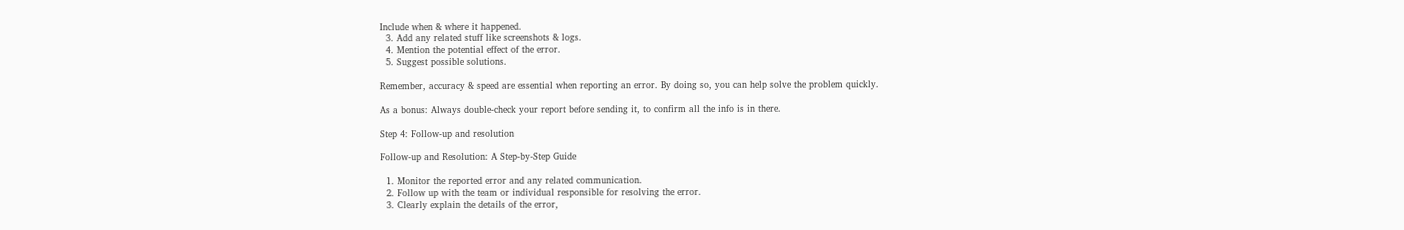Include when & where it happened.
  3. Add any related stuff like screenshots & logs.
  4. Mention the potential effect of the error.
  5. Suggest possible solutions.

Remember, accuracy & speed are essential when reporting an error. By doing so, you can help solve the problem quickly.

As a bonus: Always double-check your report before sending it, to confirm all the info is in there.

Step 4: Follow-up and resolution

Follow-up and Resolution: A Step-by-Step Guide

  1. Monitor the reported error and any related communication.
  2. Follow up with the team or individual responsible for resolving the error.
  3. Clearly explain the details of the error,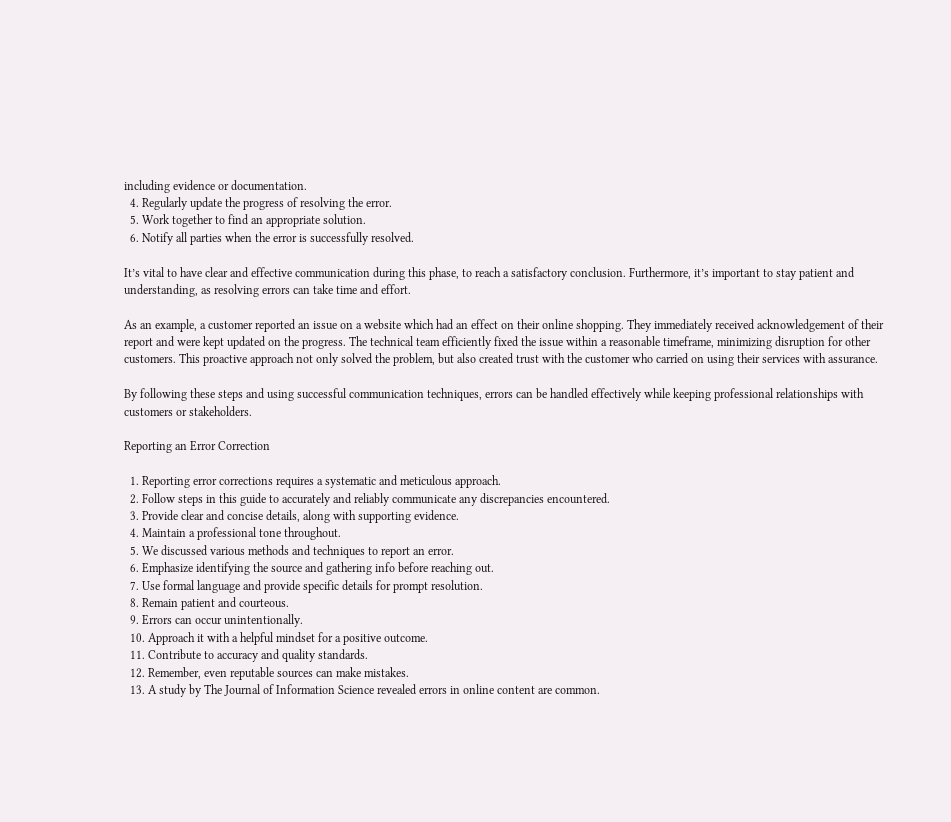including evidence or documentation.
  4. Regularly update the progress of resolving the error.
  5. Work together to find an appropriate solution.
  6. Notify all parties when the error is successfully resolved.

It’s vital to have clear and effective communication during this phase, to reach a satisfactory conclusion. Furthermore, it’s important to stay patient and understanding, as resolving errors can take time and effort.

As an example, a customer reported an issue on a website which had an effect on their online shopping. They immediately received acknowledgement of their report and were kept updated on the progress. The technical team efficiently fixed the issue within a reasonable timeframe, minimizing disruption for other customers. This proactive approach not only solved the problem, but also created trust with the customer who carried on using their services with assurance.

By following these steps and using successful communication techniques, errors can be handled effectively while keeping professional relationships with customers or stakeholders.

Reporting an Error Correction

  1. Reporting error corrections requires a systematic and meticulous approach.
  2. Follow steps in this guide to accurately and reliably communicate any discrepancies encountered.
  3. Provide clear and concise details, along with supporting evidence.
  4. Maintain a professional tone throughout.
  5. We discussed various methods and techniques to report an error.
  6. Emphasize identifying the source and gathering info before reaching out.
  7. Use formal language and provide specific details for prompt resolution.
  8. Remain patient and courteous.
  9. Errors can occur unintentionally.
  10. Approach it with a helpful mindset for a positive outcome.
  11. Contribute to accuracy and quality standards.
  12. Remember, even reputable sources can make mistakes.
  13. A study by The Journal of Information Science revealed errors in online content are common.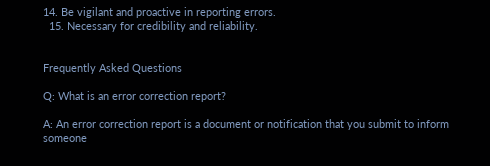14. Be vigilant and proactive in reporting errors.
  15. Necessary for credibility and reliability.


Frequently Asked Questions

Q: What is an error correction report?

A: An error correction report is a document or notification that you submit to inform someone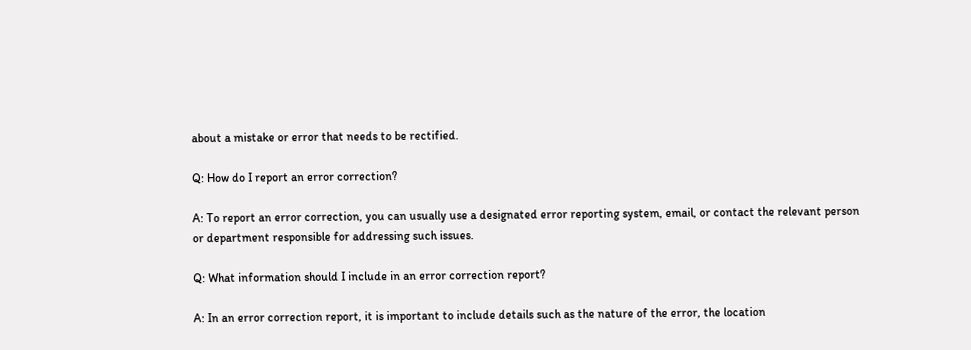about a mistake or error that needs to be rectified.

Q: How do I report an error correction?

A: To report an error correction, you can usually use a designated error reporting system, email, or contact the relevant person or department responsible for addressing such issues.

Q: What information should I include in an error correction report?

A: In an error correction report, it is important to include details such as the nature of the error, the location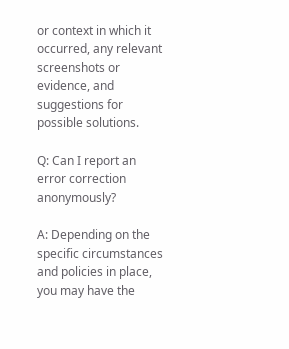or context in which it occurred, any relevant screenshots or evidence, and suggestions for possible solutions.

Q: Can I report an error correction anonymously?

A: Depending on the specific circumstances and policies in place, you may have the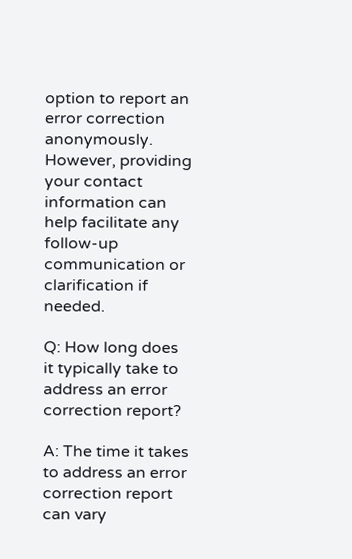option to report an error correction anonymously. However, providing your contact information can help facilitate any follow-up communication or clarification if needed.

Q: How long does it typically take to address an error correction report?

A: The time it takes to address an error correction report can vary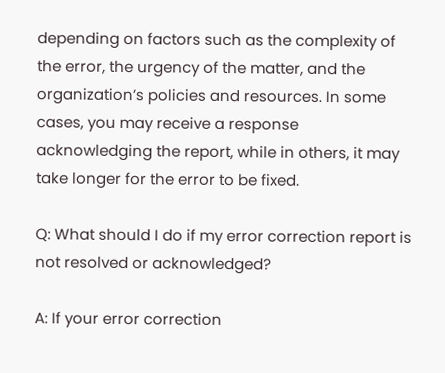depending on factors such as the complexity of the error, the urgency of the matter, and the organization’s policies and resources. In some cases, you may receive a response acknowledging the report, while in others, it may take longer for the error to be fixed.

Q: What should I do if my error correction report is not resolved or acknowledged?

A: If your error correction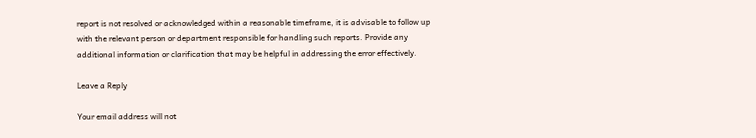report is not resolved or acknowledged within a reasonable timeframe, it is advisable to follow up with the relevant person or department responsible for handling such reports. Provide any additional information or clarification that may be helpful in addressing the error effectively.

Leave a Reply

Your email address will not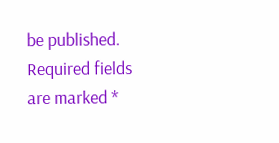be published. Required fields are marked *